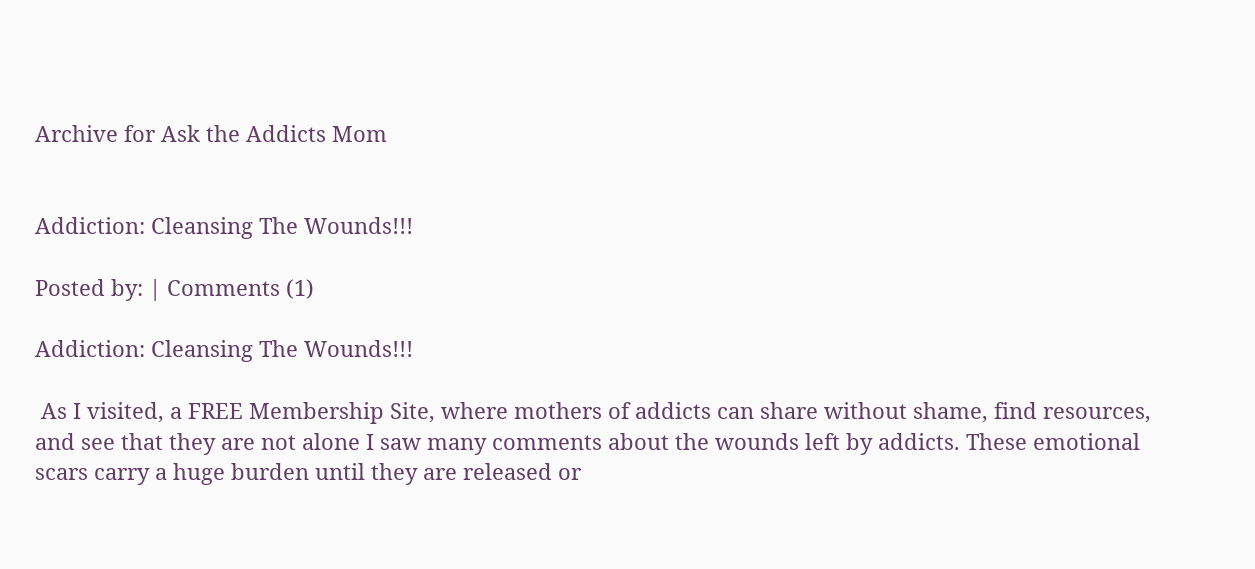Archive for Ask the Addicts Mom


Addiction: Cleansing The Wounds!!!

Posted by: | Comments (1)

Addiction: Cleansing The Wounds!!!

 As I visited, a FREE Membership Site, where mothers of addicts can share without shame, find resources, and see that they are not alone I saw many comments about the wounds left by addicts. These emotional scars carry a huge burden until they are released or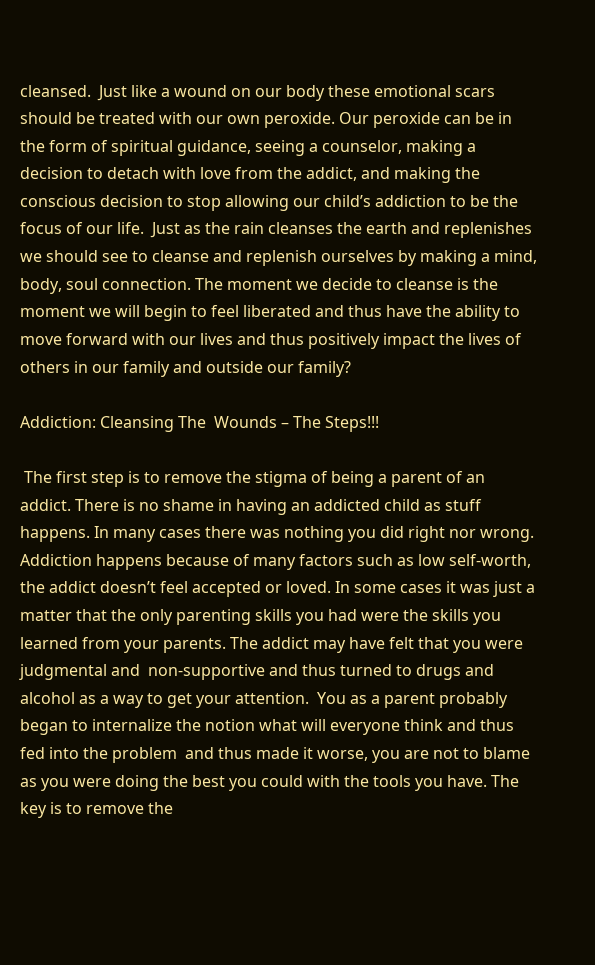cleansed.  Just like a wound on our body these emotional scars should be treated with our own peroxide. Our peroxide can be in the form of spiritual guidance, seeing a counselor, making a decision to detach with love from the addict, and making the conscious decision to stop allowing our child’s addiction to be the focus of our life.  Just as the rain cleanses the earth and replenishes we should see to cleanse and replenish ourselves by making a mind, body, soul connection. The moment we decide to cleanse is the moment we will begin to feel liberated and thus have the ability to move forward with our lives and thus positively impact the lives of others in our family and outside our family?

Addiction: Cleansing The  Wounds – The Steps!!!

 The first step is to remove the stigma of being a parent of an addict. There is no shame in having an addicted child as stuff happens. In many cases there was nothing you did right nor wrong. Addiction happens because of many factors such as low self-worth, the addict doesn’t feel accepted or loved. In some cases it was just a matter that the only parenting skills you had were the skills you learned from your parents. The addict may have felt that you were judgmental and  non-supportive and thus turned to drugs and alcohol as a way to get your attention.  You as a parent probably began to internalize the notion what will everyone think and thus fed into the problem  and thus made it worse, you are not to blame as you were doing the best you could with the tools you have. The key is to remove the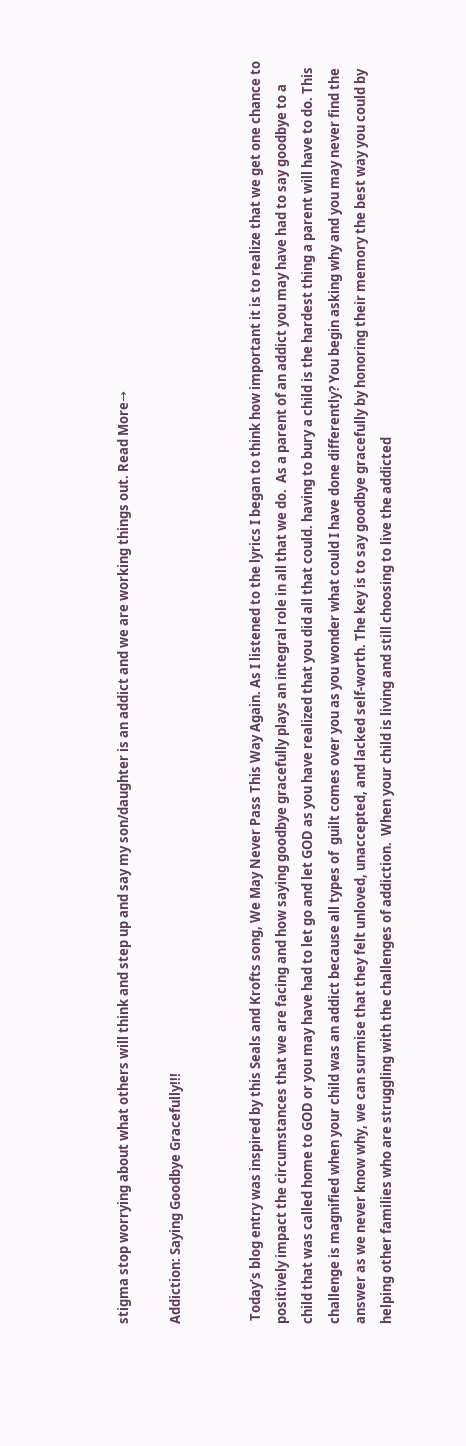stigma stop worrying about what others will think and step up and say my son/daughter is an addict and we are working things out. Read More→

Addiction: Saying Goodbye Gracefully!!!


 Today’s blog entry was inspired by this Seals and Krofts song, We May Never Pass This Way Again. As I listened to the lyrics I began to think how important it is to realize that we get one chance to positively impact the circumstances that we are facing and how saying goodbye gracefully plays an integral role in all that we do.  As a parent of an addict you may have had to say goodbye to a child that was called home to GOD or you may have had to let go and let GOD as you have realized that you did all that could. having to bury a child is the hardest thing a parent will have to do. This challenge is magnified when your child was an addict because all types of  guilt comes over you as you wonder what could I have done differently? You begin asking why and you may never find the answer as we never know why, we can surmise that they felt unloved, unaccepted, and lacked self-worth. The key is to say goodbye gracefully by honoring their memory the best way you could by helping other families who are struggling with the challenges of addiction.  When your child is living and still choosing to live the addicted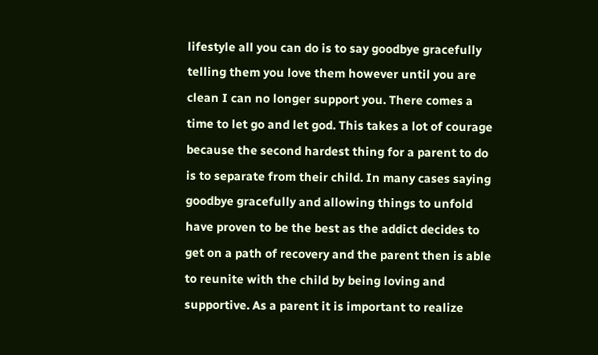lifestyle all you can do is to say goodbye gracefully telling them you love them however until you are clean I can no longer support you. There comes a time to let go and let god. This takes a lot of courage because the second hardest thing for a parent to do is to separate from their child. In many cases saying goodbye gracefully and allowing things to unfold have proven to be the best as the addict decides to get on a path of recovery and the parent then is able to reunite with the child by being loving and supportive. As a parent it is important to realize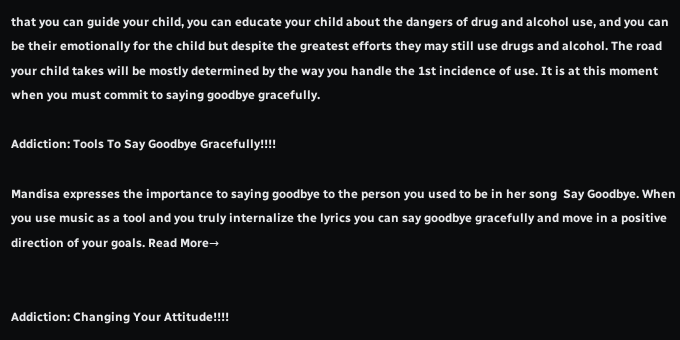that you can guide your child, you can educate your child about the dangers of drug and alcohol use, and you can be their emotionally for the child but despite the greatest efforts they may still use drugs and alcohol. The road your child takes will be mostly determined by the way you handle the 1st incidence of use. It is at this moment when you must commit to saying goodbye gracefully.

Addiction: Tools To Say Goodbye Gracefully!!!!

Mandisa expresses the importance to saying goodbye to the person you used to be in her song  Say Goodbye. When you use music as a tool and you truly internalize the lyrics you can say goodbye gracefully and move in a positive direction of your goals. Read More→


Addiction: Changing Your Attitude!!!!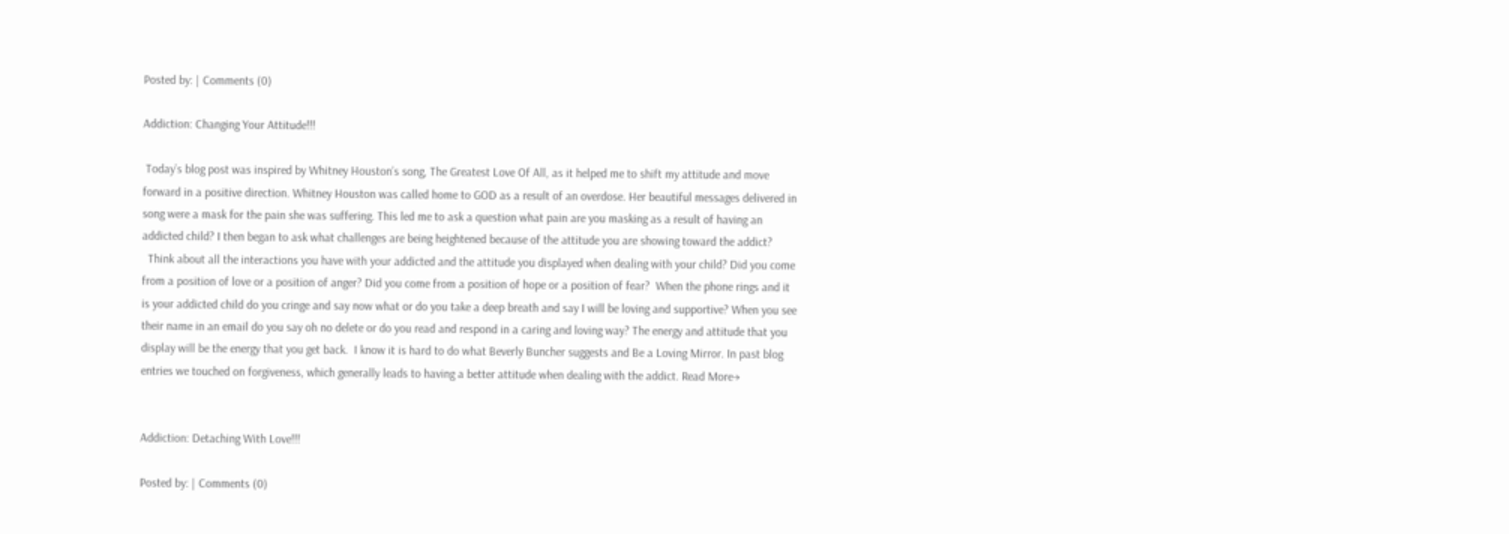Posted by: | Comments (0)

Addiction: Changing Your Attitude!!!

 Today’s blog post was inspired by Whitney Houston’s song, The Greatest Love Of All, as it helped me to shift my attitude and move forward in a positive direction. Whitney Houston was called home to GOD as a result of an overdose. Her beautiful messages delivered in song were a mask for the pain she was suffering. This led me to ask a question what pain are you masking as a result of having an addicted child? I then began to ask what challenges are being heightened because of the attitude you are showing toward the addict?
  Think about all the interactions you have with your addicted and the attitude you displayed when dealing with your child? Did you come from a position of love or a position of anger? Did you come from a position of hope or a position of fear?  When the phone rings and it is your addicted child do you cringe and say now what or do you take a deep breath and say I will be loving and supportive? When you see their name in an email do you say oh no delete or do you read and respond in a caring and loving way? The energy and attitude that you display will be the energy that you get back.  I know it is hard to do what Beverly Buncher suggests and Be a Loving Mirror. In past blog entries we touched on forgiveness, which generally leads to having a better attitude when dealing with the addict. Read More→


Addiction: Detaching With Love!!!

Posted by: | Comments (0)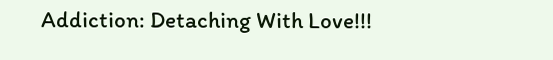Addiction: Detaching With Love!!!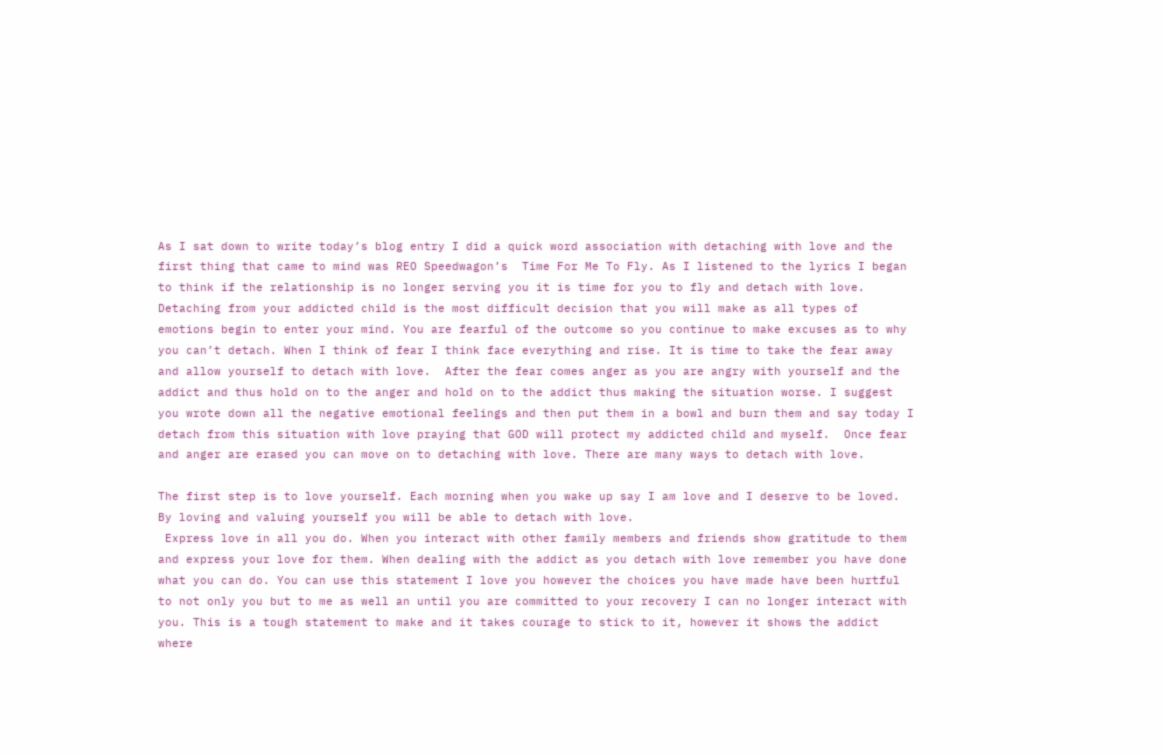As I sat down to write today’s blog entry I did a quick word association with detaching with love and the first thing that came to mind was REO Speedwagon’s  Time For Me To Fly. As I listened to the lyrics I began to think if the relationship is no longer serving you it is time for you to fly and detach with love. Detaching from your addicted child is the most difficult decision that you will make as all types of emotions begin to enter your mind. You are fearful of the outcome so you continue to make excuses as to why you can’t detach. When I think of fear I think face everything and rise. It is time to take the fear away and allow yourself to detach with love.  After the fear comes anger as you are angry with yourself and the addict and thus hold on to the anger and hold on to the addict thus making the situation worse. I suggest you wrote down all the negative emotional feelings and then put them in a bowl and burn them and say today I detach from this situation with love praying that GOD will protect my addicted child and myself.  Once fear and anger are erased you can move on to detaching with love. There are many ways to detach with love.

The first step is to love yourself. Each morning when you wake up say I am love and I deserve to be loved. By loving and valuing yourself you will be able to detach with love.
 Express love in all you do. When you interact with other family members and friends show gratitude to them and express your love for them. When dealing with the addict as you detach with love remember you have done what you can do. You can use this statement I love you however the choices you have made have been hurtful to not only you but to me as well an until you are committed to your recovery I can no longer interact with you. This is a tough statement to make and it takes courage to stick to it, however it shows the addict where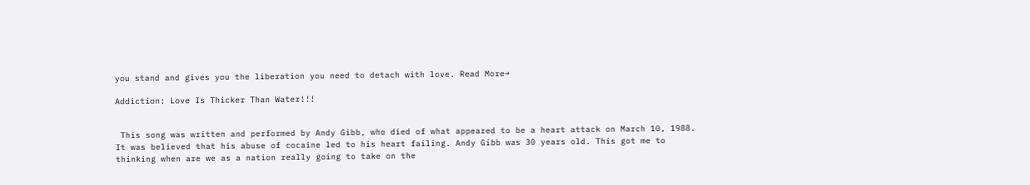you stand and gives you the liberation you need to detach with love. Read More→

Addiction: Love Is Thicker Than Water!!!


 This song was written and performed by Andy Gibb, who died of what appeared to be a heart attack on March 10, 1988. It was believed that his abuse of cocaine led to his heart failing. Andy Gibb was 30 years old. This got me to thinking when are we as a nation really going to take on the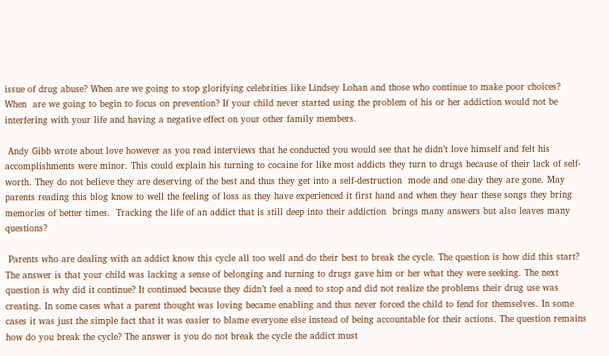issue of drug abuse? When are we going to stop glorifying celebrities like Lindsey Lohan and those who continue to make poor choices?  When  are we going to begin to focus on prevention? If your child never started using the problem of his or her addiction would not be interfering with your life and having a negative effect on your other family members.

 Andy Gibb wrote about love however as you read interviews that he conducted you would see that he didn’t love himself and felt his accomplishments were minor. This could explain his turning to cocaine for like most addicts they turn to drugs because of their lack of self-worth. They do not believe they are deserving of the best and thus they get into a self-destruction  mode and one day they are gone. May parents reading this blog know to well the feeling of loss as they have experienced it first hand and when they hear these songs they bring memories of better times.  Tracking the life of an addict that is still deep into their addiction  brings many answers but also leaves many questions?

 Parents who are dealing with an addict know this cycle all too well and do their best to break the cycle. The question is how did this start? The answer is that your child was lacking a sense of belonging and turning to drugs gave him or her what they were seeking. The next question is why did it continue? It continued because they didn’t feel a need to stop and did not realize the problems their drug use was creating. In some cases what a parent thought was loving became enabling and thus never forced the child to fend for themselves. In some cases it was just the simple fact that it was easier to blame everyone else instead of being accountable for their actions. The question remains how do you break the cycle? The answer is you do not break the cycle the addict must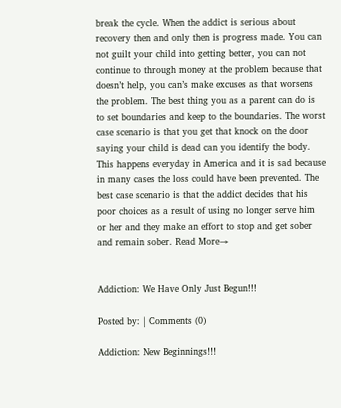break the cycle. When the addict is serious about recovery then and only then is progress made. You can not guilt your child into getting better, you can not continue to through money at the problem because that doesn’t help, you can’s make excuses as that worsens the problem. The best thing you as a parent can do is to set boundaries and keep to the boundaries. The worst case scenario is that you get that knock on the door saying your child is dead can you identify the body. This happens everyday in America and it is sad because in many cases the loss could have been prevented. The best case scenario is that the addict decides that his poor choices as a result of using no longer serve him or her and they make an effort to stop and get sober and remain sober. Read More→


Addiction: We Have Only Just Begun!!!

Posted by: | Comments (0)

Addiction: New Beginnings!!!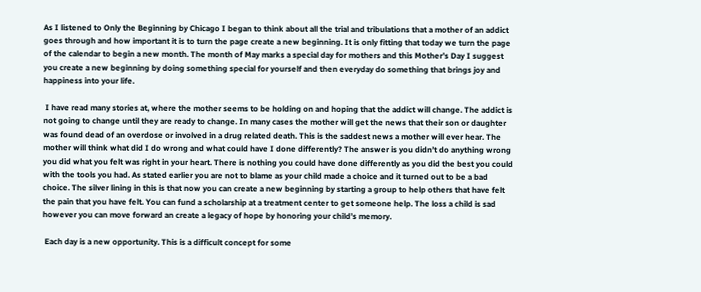As I listened to Only the Beginning by Chicago I began to think about all the trial and tribulations that a mother of an addict goes through and how important it is to turn the page create a new beginning. It is only fitting that today we turn the page of the calendar to begin a new month. The month of May marks a special day for mothers and this Mother’s Day I suggest you create a new beginning by doing something special for yourself and then everyday do something that brings joy and happiness into your life.

 I have read many stories at, where the mother seems to be holding on and hoping that the addict will change. The addict is not going to change until they are ready to change. In many cases the mother will get the news that their son or daughter was found dead of an overdose or involved in a drug related death. This is the saddest news a mother will ever hear. The mother will think what did I do wrong and what could have I done differently? The answer is you didn’t do anything wrong you did what you felt was right in your heart. There is nothing you could have done differently as you did the best you could with the tools you had. As stated earlier you are not to blame as your child made a choice and it turned out to be a bad choice. The silver lining in this is that now you can create a new beginning by starting a group to help others that have felt the pain that you have felt. You can fund a scholarship at a treatment center to get someone help. The loss a child is sad however you can move forward an create a legacy of hope by honoring your child’s memory.

 Each day is a new opportunity. This is a difficult concept for some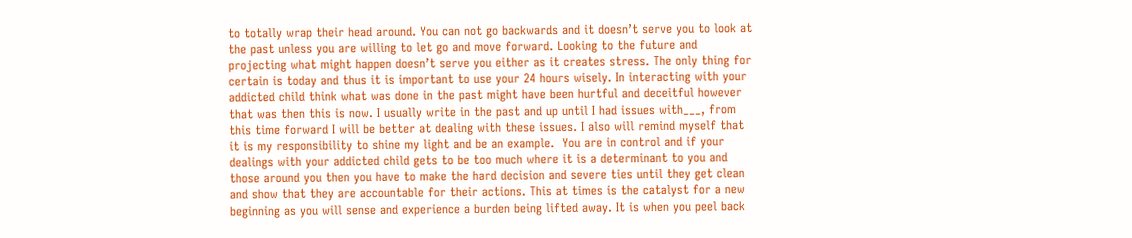to totally wrap their head around. You can not go backwards and it doesn’t serve you to look at the past unless you are willing to let go and move forward. Looking to the future and projecting what might happen doesn’t serve you either as it creates stress. The only thing for certain is today and thus it is important to use your 24 hours wisely. In interacting with your addicted child think what was done in the past might have been hurtful and deceitful however that was then this is now. I usually write in the past and up until I had issues with___, from this time forward I will be better at dealing with these issues. I also will remind myself that it is my responsibility to shine my light and be an example.  You are in control and if your dealings with your addicted child gets to be too much where it is a determinant to you and those around you then you have to make the hard decision and severe ties until they get clean and show that they are accountable for their actions. This at times is the catalyst for a new beginning as you will sense and experience a burden being lifted away. It is when you peel back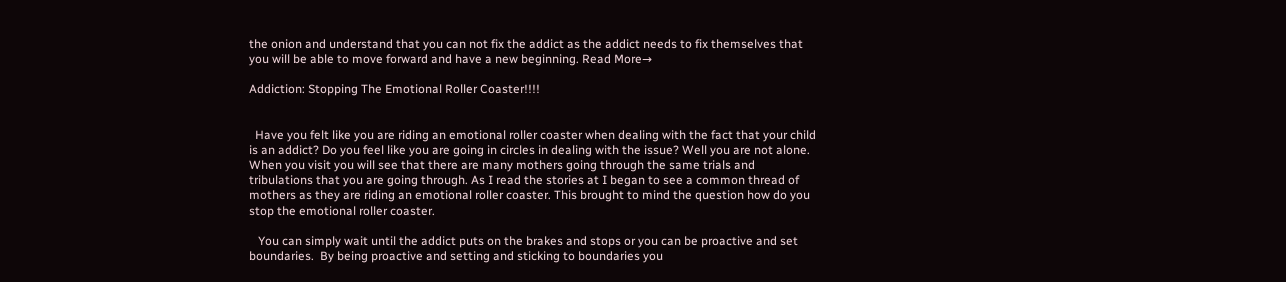the onion and understand that you can not fix the addict as the addict needs to fix themselves that you will be able to move forward and have a new beginning. Read More→

Addiction: Stopping The Emotional Roller Coaster!!!!


  Have you felt like you are riding an emotional roller coaster when dealing with the fact that your child is an addict? Do you feel like you are going in circles in dealing with the issue? Well you are not alone. When you visit you will see that there are many mothers going through the same trials and tribulations that you are going through. As I read the stories at I began to see a common thread of mothers as they are riding an emotional roller coaster. This brought to mind the question how do you stop the emotional roller coaster.

   You can simply wait until the addict puts on the brakes and stops or you can be proactive and set boundaries.  By being proactive and setting and sticking to boundaries you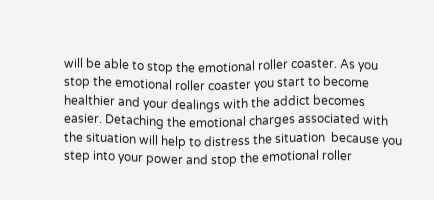will be able to stop the emotional roller coaster. As you stop the emotional roller coaster you start to become healthier and your dealings with the addict becomes easier. Detaching the emotional charges associated with the situation will help to distress the situation  because you step into your power and stop the emotional roller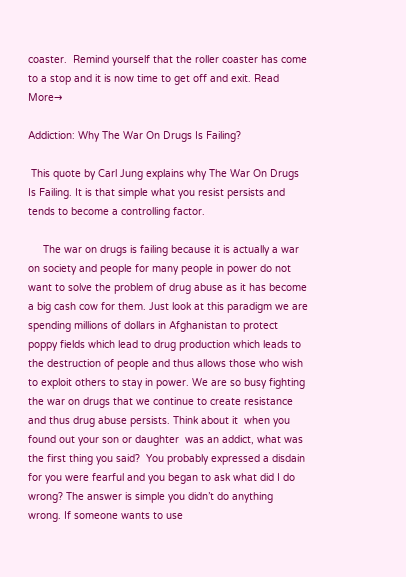coaster.  Remind yourself that the roller coaster has come to a stop and it is now time to get off and exit. Read More→

Addiction: Why The War On Drugs Is Failing?

 This quote by Carl Jung explains why The War On Drugs Is Failing. It is that simple what you resist persists and tends to become a controlling factor.

     The war on drugs is failing because it is actually a war on society and people for many people in power do not want to solve the problem of drug abuse as it has become a big cash cow for them. Just look at this paradigm we are spending millions of dollars in Afghanistan to protect poppy fields which lead to drug production which leads to the destruction of people and thus allows those who wish to exploit others to stay in power. We are so busy fighting the war on drugs that we continue to create resistance and thus drug abuse persists. Think about it  when you found out your son or daughter  was an addict, what was the first thing you said?  You probably expressed a disdain for you were fearful and you began to ask what did I do wrong? The answer is simple you didn’t do anything wrong. If someone wants to use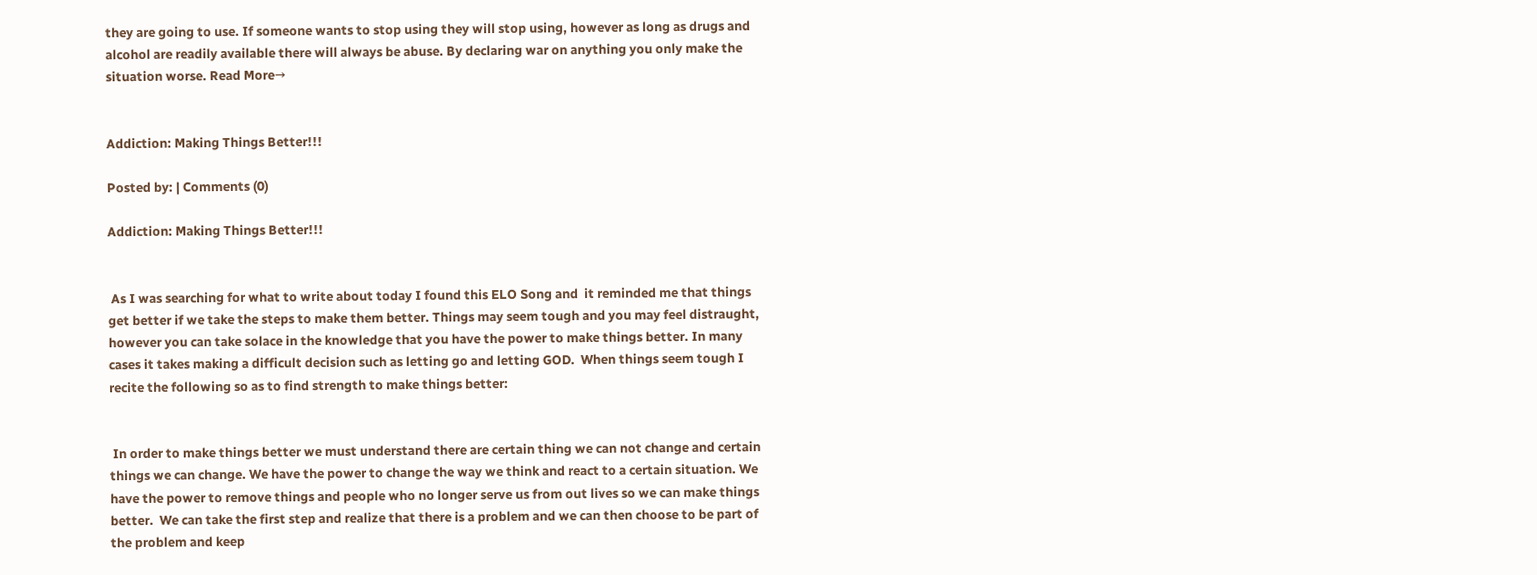they are going to use. If someone wants to stop using they will stop using, however as long as drugs and alcohol are readily available there will always be abuse. By declaring war on anything you only make the situation worse. Read More→


Addiction: Making Things Better!!!

Posted by: | Comments (0)

Addiction: Making Things Better!!!


 As I was searching for what to write about today I found this ELO Song and  it reminded me that things get better if we take the steps to make them better. Things may seem tough and you may feel distraught, however you can take solace in the knowledge that you have the power to make things better. In many cases it takes making a difficult decision such as letting go and letting GOD.  When things seem tough I recite the following so as to find strength to make things better:


 In order to make things better we must understand there are certain thing we can not change and certain things we can change. We have the power to change the way we think and react to a certain situation. We have the power to remove things and people who no longer serve us from out lives so we can make things better.  We can take the first step and realize that there is a problem and we can then choose to be part of the problem and keep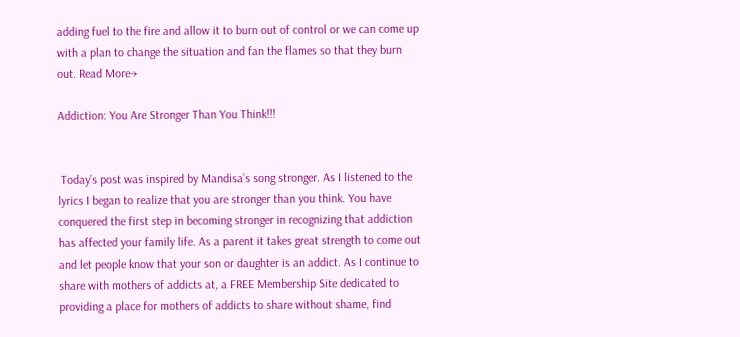adding fuel to the fire and allow it to burn out of control or we can come up with a plan to change the situation and fan the flames so that they burn out. Read More→

Addiction: You Are Stronger Than You Think!!!


 Today’s post was inspired by Mandisa’s song stronger. As I listened to the lyrics I began to realize that you are stronger than you think. You have conquered the first step in becoming stronger in recognizing that addiction has affected your family life. As a parent it takes great strength to come out and let people know that your son or daughter is an addict. As I continue to share with mothers of addicts at, a FREE Membership Site dedicated to providing a place for mothers of addicts to share without shame, find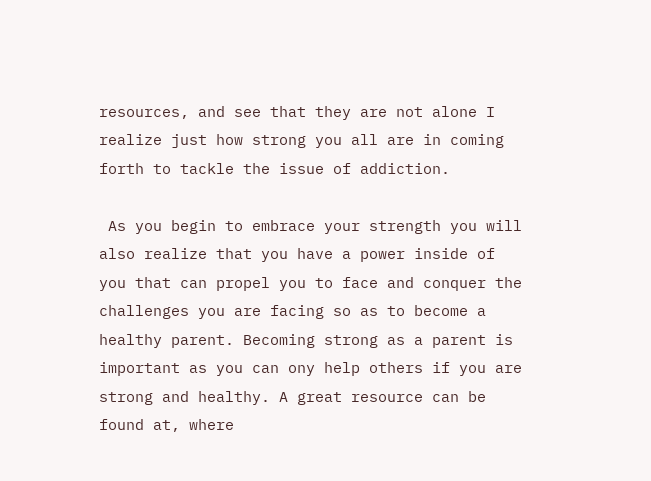resources, and see that they are not alone I realize just how strong you all are in coming forth to tackle the issue of addiction.

 As you begin to embrace your strength you will also realize that you have a power inside of you that can propel you to face and conquer the challenges you are facing so as to become a healthy parent. Becoming strong as a parent is important as you can ony help others if you are strong and healthy. A great resource can be found at, where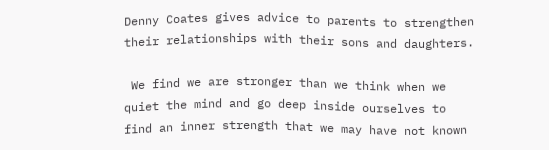Denny Coates gives advice to parents to strengthen their relationships with their sons and daughters.

 We find we are stronger than we think when we quiet the mind and go deep inside ourselves to find an inner strength that we may have not known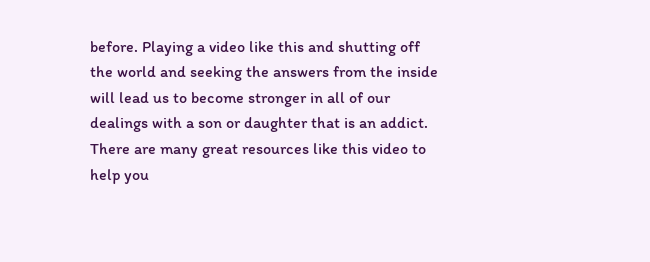before. Playing a video like this and shutting off the world and seeking the answers from the inside will lead us to become stronger in all of our dealings with a son or daughter that is an addict. There are many great resources like this video to help you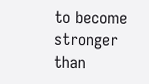to become stronger than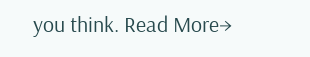you think. Read More→